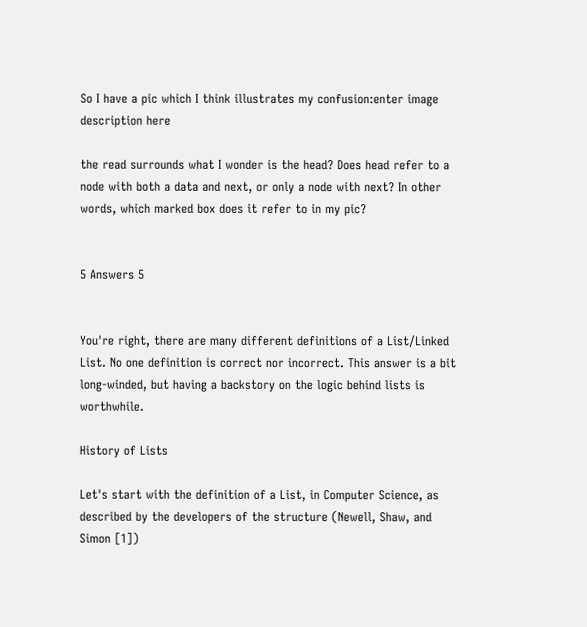So I have a pic which I think illustrates my confusion:enter image description here

the read surrounds what I wonder is the head? Does head refer to a node with both a data and next, or only a node with next? In other words, which marked box does it refer to in my pic?


5 Answers 5


You're right, there are many different definitions of a List/Linked List. No one definition is correct nor incorrect. This answer is a bit long-winded, but having a backstory on the logic behind lists is worthwhile.

History of Lists

Let's start with the definition of a List, in Computer Science, as described by the developers of the structure (Newell, Shaw, and Simon [1])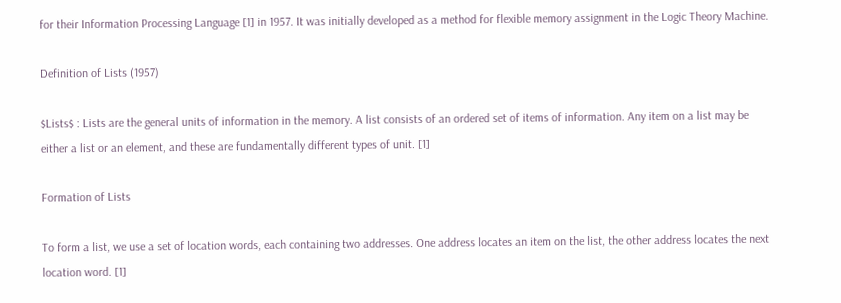for their Information Processing Language [1] in 1957. It was initially developed as a method for flexible memory assignment in the Logic Theory Machine.

Definition of Lists (1957)

$Lists$ : Lists are the general units of information in the memory. A list consists of an ordered set of items of information. Any item on a list may be either a list or an element, and these are fundamentally different types of unit. [1]

Formation of Lists

To form a list, we use a set of location words, each containing two addresses. One address locates an item on the list, the other address locates the next location word. [1]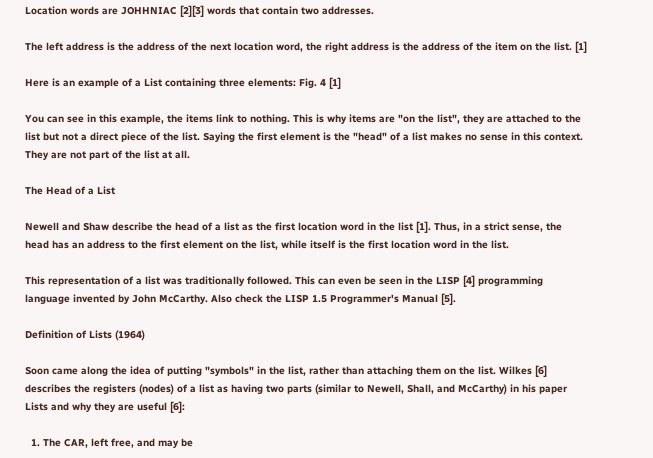Location words are JOHHNIAC [2][3] words that contain two addresses.

The left address is the address of the next location word, the right address is the address of the item on the list. [1]

Here is an example of a List containing three elements: Fig. 4 [1]

You can see in this example, the items link to nothing. This is why items are "on the list", they are attached to the list but not a direct piece of the list. Saying the first element is the "head" of a list makes no sense in this context. They are not part of the list at all.

The Head of a List

Newell and Shaw describe the head of a list as the first location word in the list [1]. Thus, in a strict sense, the head has an address to the first element on the list, while itself is the first location word in the list.

This representation of a list was traditionally followed. This can even be seen in the LISP [4] programming language invented by John McCarthy. Also check the LISP 1.5 Programmer's Manual [5].

Definition of Lists (1964)

Soon came along the idea of putting "symbols" in the list, rather than attaching them on the list. Wilkes [6] describes the registers (nodes) of a list as having two parts (similar to Newell, Shall, and McCarthy) in his paper Lists and why they are useful [6]:

  1. The CAR, left free, and may be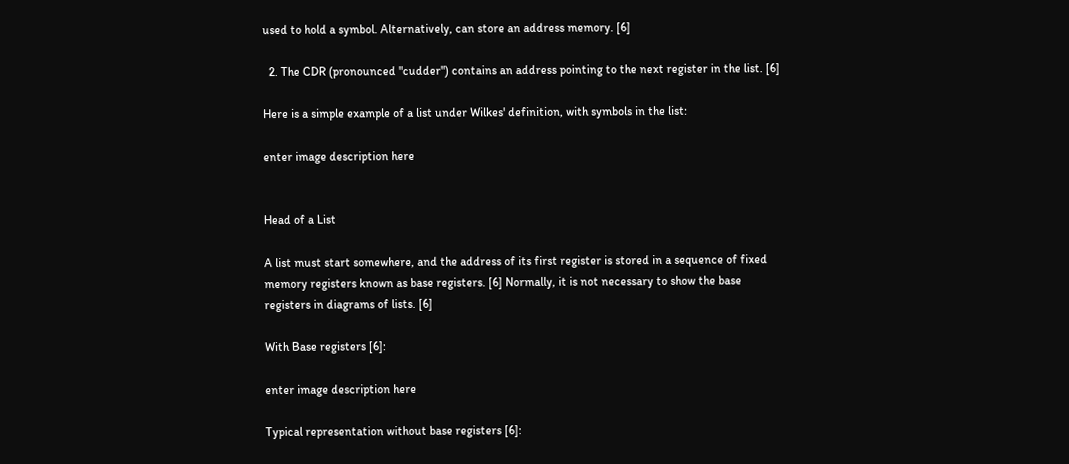used to hold a symbol. Alternatively, can store an address memory. [6]

  2. The CDR (pronounced "cudder") contains an address pointing to the next register in the list. [6]

Here is a simple example of a list under Wilkes' definition, with symbols in the list:

enter image description here


Head of a List

A list must start somewhere, and the address of its first register is stored in a sequence of fixed memory registers known as base registers. [6] Normally, it is not necessary to show the base registers in diagrams of lists. [6]

With Base registers [6]:

enter image description here

Typical representation without base registers [6]: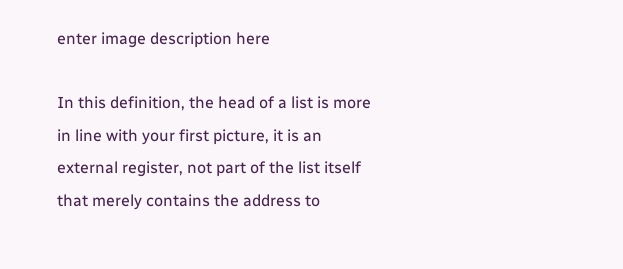enter image description here

In this definition, the head of a list is more in line with your first picture, it is an external register, not part of the list itself that merely contains the address to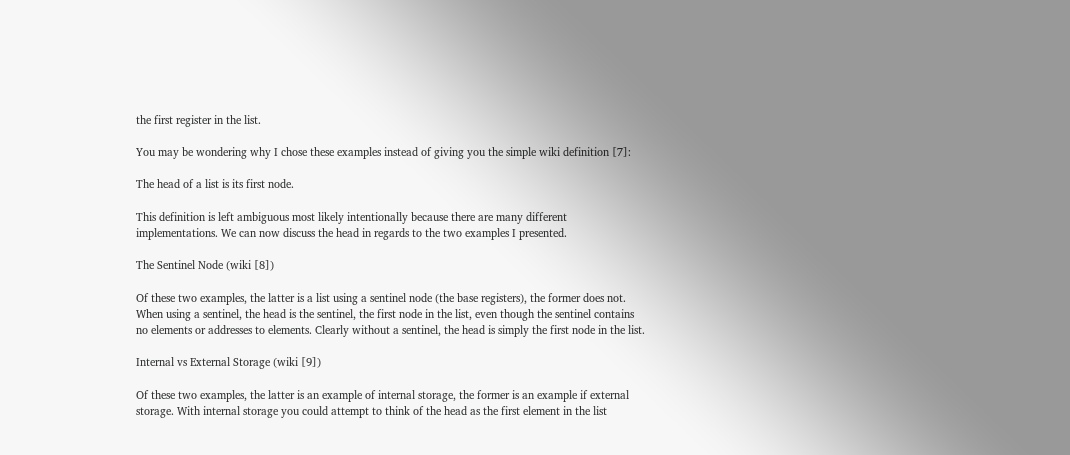the first register in the list.

You may be wondering why I chose these examples instead of giving you the simple wiki definition [7]:

The head of a list is its first node.

This definition is left ambiguous most likely intentionally because there are many different implementations. We can now discuss the head in regards to the two examples I presented.

The Sentinel Node (wiki [8])

Of these two examples, the latter is a list using a sentinel node (the base registers), the former does not. When using a sentinel, the head is the sentinel, the first node in the list, even though the sentinel contains no elements or addresses to elements. Clearly without a sentinel, the head is simply the first node in the list.

Internal vs External Storage (wiki [9])

Of these two examples, the latter is an example of internal storage, the former is an example if external storage. With internal storage you could attempt to think of the head as the first element in the list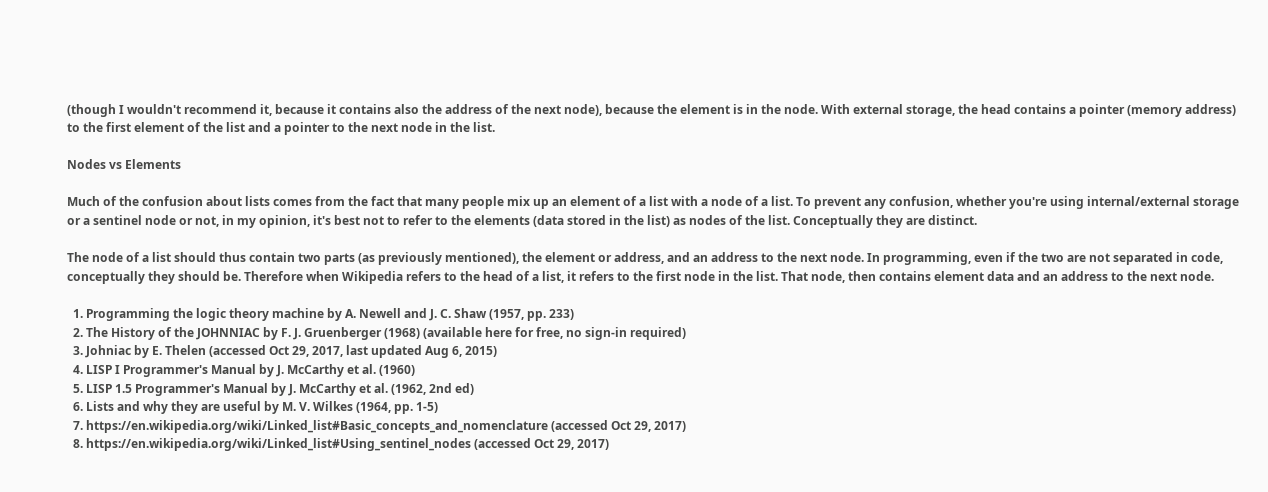(though I wouldn't recommend it, because it contains also the address of the next node), because the element is in the node. With external storage, the head contains a pointer (memory address) to the first element of the list and a pointer to the next node in the list.

Nodes vs Elements

Much of the confusion about lists comes from the fact that many people mix up an element of a list with a node of a list. To prevent any confusion, whether you're using internal/external storage or a sentinel node or not, in my opinion, it's best not to refer to the elements (data stored in the list) as nodes of the list. Conceptually they are distinct.

The node of a list should thus contain two parts (as previously mentioned), the element or address, and an address to the next node. In programming, even if the two are not separated in code, conceptually they should be. Therefore when Wikipedia refers to the head of a list, it refers to the first node in the list. That node, then contains element data and an address to the next node.

  1. Programming the logic theory machine by A. Newell and J. C. Shaw (1957, pp. 233)
  2. The History of the JOHNNIAC by F. J. Gruenberger (1968) (available here for free, no sign-in required)
  3. Johniac by E. Thelen (accessed Oct 29, 2017, last updated Aug 6, 2015)
  4. LISP I Programmer's Manual by J. McCarthy et al. (1960)
  5. LISP 1.5 Programmer's Manual by J. McCarthy et al. (1962, 2nd ed)
  6. Lists and why they are useful by M. V. Wilkes (1964, pp. 1-5)
  7. https://en.wikipedia.org/wiki/Linked_list#Basic_concepts_and_nomenclature (accessed Oct 29, 2017)
  8. https://en.wikipedia.org/wiki/Linked_list#Using_sentinel_nodes (accessed Oct 29, 2017)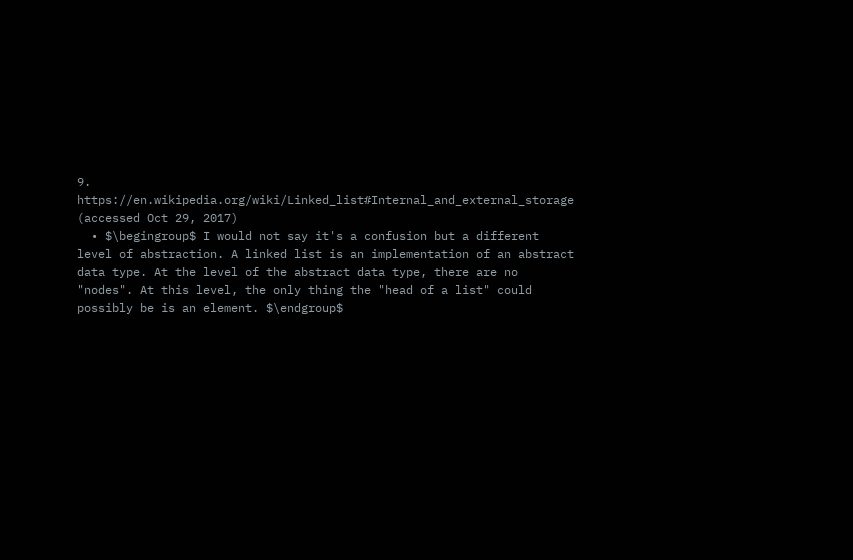9. https://en.wikipedia.org/wiki/Linked_list#Internal_and_external_storage (accessed Oct 29, 2017)
  • $\begingroup$ I would not say it's a confusion but a different level of abstraction. A linked list is an implementation of an abstract data type. At the level of the abstract data type, there are no "nodes". At this level, the only thing the "head of a list" could possibly be is an element. $\endgroup$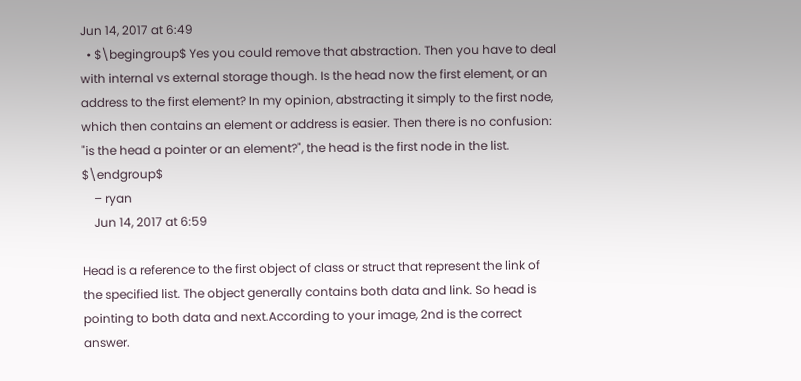Jun 14, 2017 at 6:49
  • $\begingroup$ Yes you could remove that abstraction. Then you have to deal with internal vs external storage though. Is the head now the first element, or an address to the first element? In my opinion, abstracting it simply to the first node, which then contains an element or address is easier. Then there is no confusion: "is the head a pointer or an element?", the head is the first node in the list. $\endgroup$
    – ryan
    Jun 14, 2017 at 6:59

Head is a reference to the first object of class or struct that represent the link of the specified list. The object generally contains both data and link. So head is pointing to both data and next.According to your image, 2nd is the correct answer.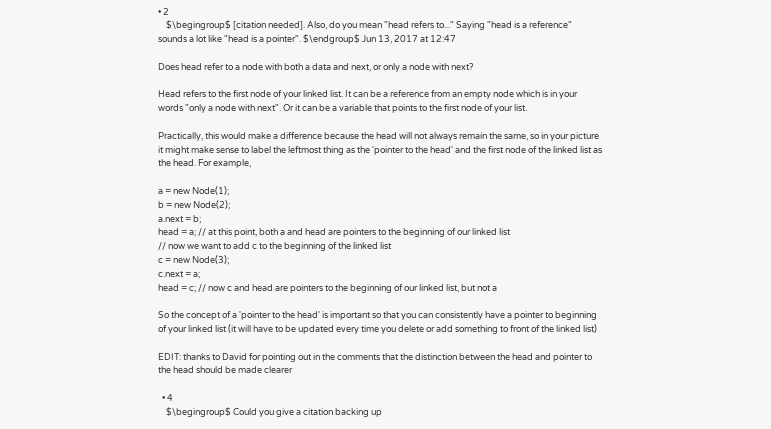• 2
    $\begingroup$ [citation needed]. Also, do you mean "head refers to..." Saying "head is a reference" sounds a lot like "head is a pointer". $\endgroup$ Jun 13, 2017 at 12:47

Does head refer to a node with both a data and next, or only a node with next?

Head refers to the first node of your linked list. It can be a reference from an empty node which is in your words "only a node with next". Or it can be a variable that points to the first node of your list.

Practically, this would make a difference because the head will not always remain the same, so in your picture it might make sense to label the leftmost thing as the 'pointer to the head' and the first node of the linked list as the head. For example,

a = new Node(1);
b = new Node(2);
a.next = b;
head = a; // at this point, both a and head are pointers to the beginning of our linked list
// now we want to add c to the beginning of the linked list
c = new Node(3);
c.next = a;
head = c; // now c and head are pointers to the beginning of our linked list, but not a

So the concept of a 'pointer to the head' is important so that you can consistently have a pointer to beginning of your linked list (it will have to be updated every time you delete or add something to front of the linked list)

EDIT: thanks to David for pointing out in the comments that the distinction between the head and pointer to the head should be made clearer

  • 4
    $\begingroup$ Could you give a citation backing up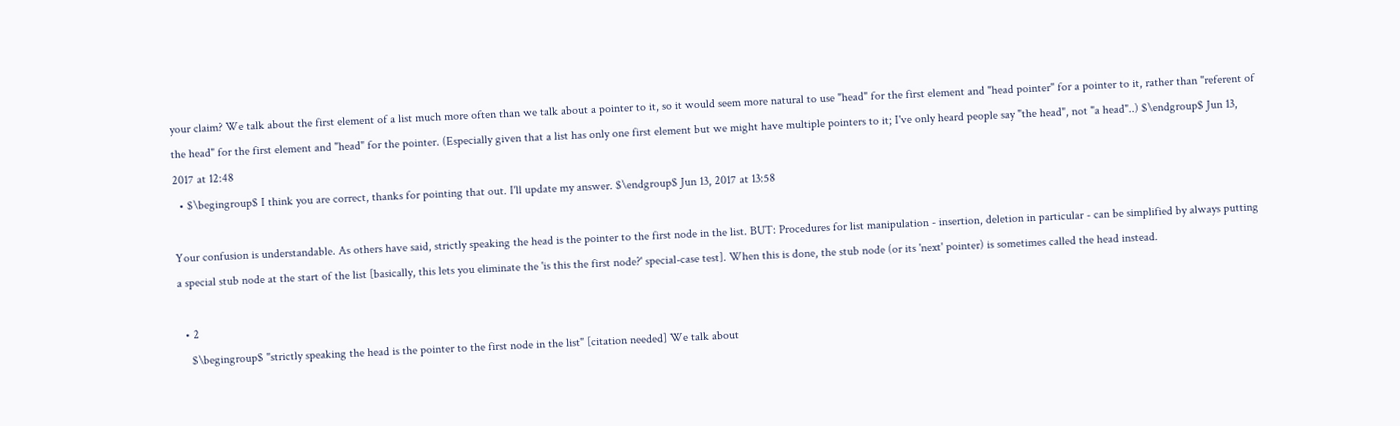your claim? We talk about the first element of a list much more often than we talk about a pointer to it, so it would seem more natural to use "head" for the first element and "head pointer" for a pointer to it, rather than "referent of the head" for the first element and "head" for the pointer. (Especially given that a list has only one first element but we might have multiple pointers to it; I've only heard people say "the head", not "a head"..) $\endgroup$ Jun 13, 2017 at 12:48
  • $\begingroup$ I think you are correct, thanks for pointing that out. I'll update my answer. $\endgroup$ Jun 13, 2017 at 13:58

Your confusion is understandable. As others have said, strictly speaking the head is the pointer to the first node in the list. BUT: Procedures for list manipulation - insertion, deletion in particular - can be simplified by always putting a special stub node at the start of the list [basically, this lets you eliminate the 'is this the first node?' special-case test]. When this is done, the stub node (or its 'next' pointer) is sometimes called the head instead.

  • 2
    $\begingroup$ "strictly speaking the head is the pointer to the first node in the list" [citation needed] We talk about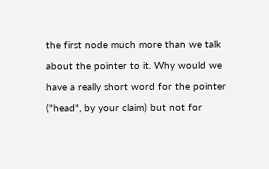the first node much more than we talk about the pointer to it. Why would we have a really short word for the pointer ("head", by your claim) but not for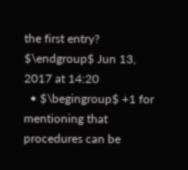the first entry? $\endgroup$ Jun 13, 2017 at 14:20
  • $\begingroup$ +1 for mentioning that procedures can be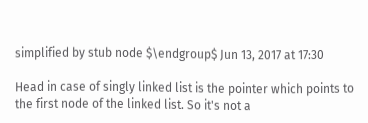simplified by stub node $\endgroup$ Jun 13, 2017 at 17:30

Head in case of singly linked list is the pointer which points to the first node of the linked list. So it's not a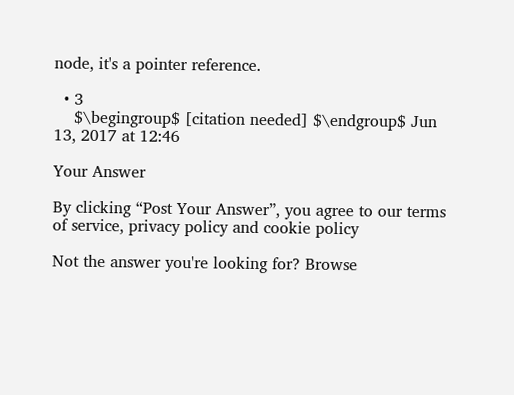node, it's a pointer reference.

  • 3
    $\begingroup$ [citation needed] $\endgroup$ Jun 13, 2017 at 12:46

Your Answer

By clicking “Post Your Answer”, you agree to our terms of service, privacy policy and cookie policy

Not the answer you're looking for? Browse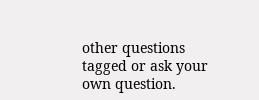other questions tagged or ask your own question.